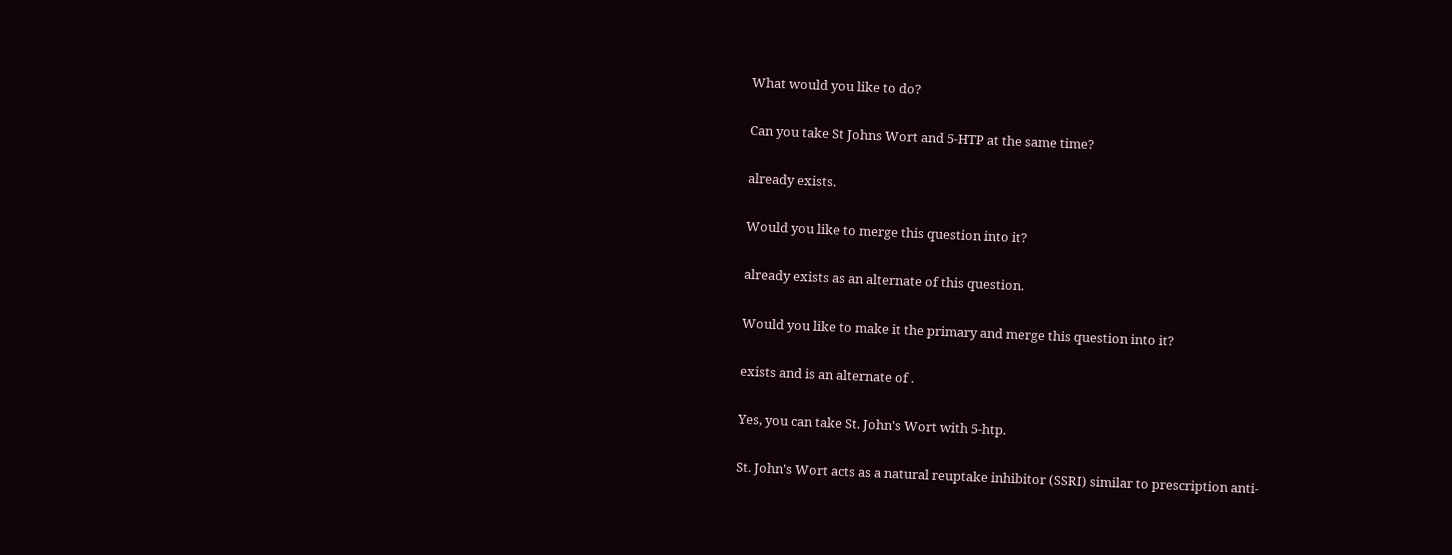What would you like to do?

Can you take St Johns Wort and 5-HTP at the same time?

already exists.

Would you like to merge this question into it?

already exists as an alternate of this question.

Would you like to make it the primary and merge this question into it?

exists and is an alternate of .

Yes, you can take St. John's Wort with 5-htp.

St. John's Wort acts as a natural reuptake inhibitor (SSRI) similar to prescription anti-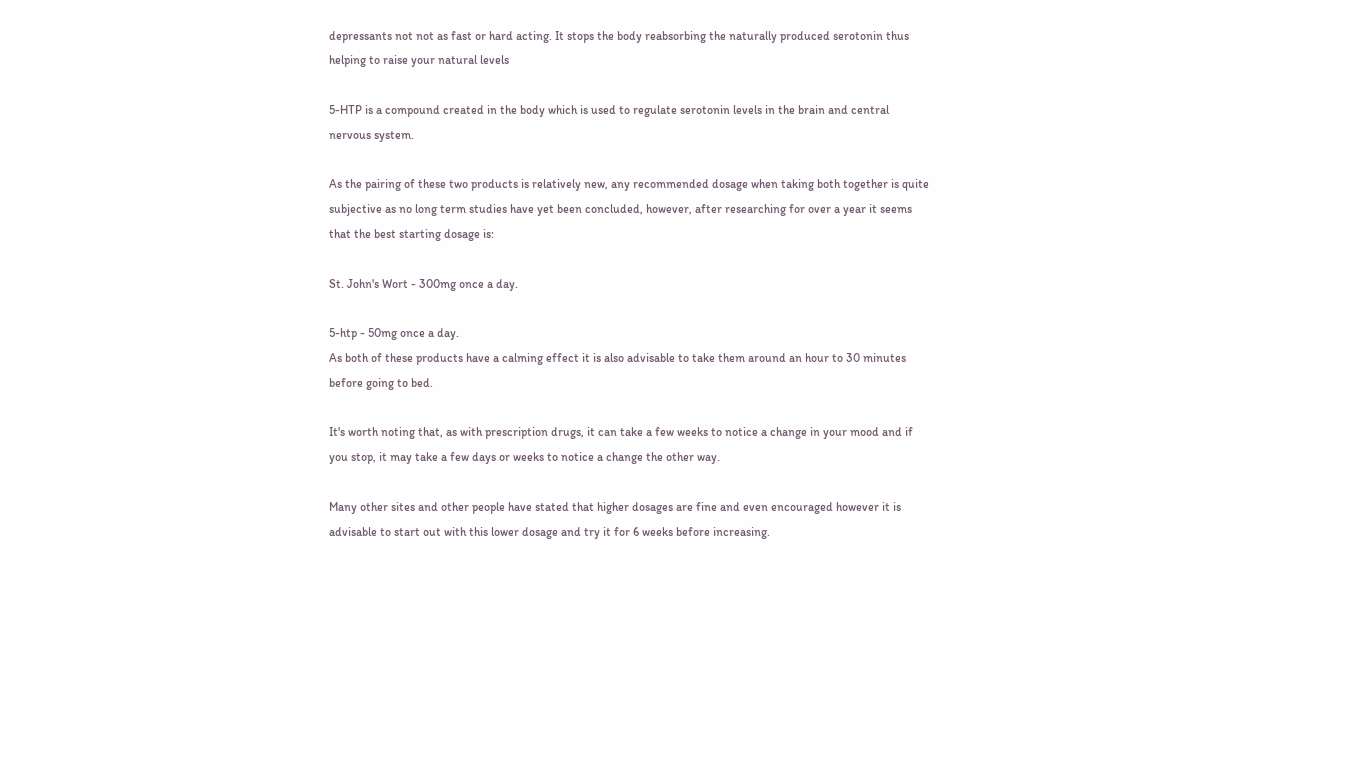depressants not not as fast or hard acting. It stops the body reabsorbing the naturally produced serotonin thus helping to raise your natural levels

5-HTP is a compound created in the body which is used to regulate serotonin levels in the brain and central nervous system.

As the pairing of these two products is relatively new, any recommended dosage when taking both together is quite subjective as no long term studies have yet been concluded, however, after researching for over a year it seems that the best starting dosage is:

St. John's Wort - 300mg once a day.

5-htp - 50mg once a day.
As both of these products have a calming effect it is also advisable to take them around an hour to 30 minutes before going to bed.

It's worth noting that, as with prescription drugs, it can take a few weeks to notice a change in your mood and if you stop, it may take a few days or weeks to notice a change the other way.

Many other sites and other people have stated that higher dosages are fine and even encouraged however it is advisable to start out with this lower dosage and try it for 6 weeks before increasing.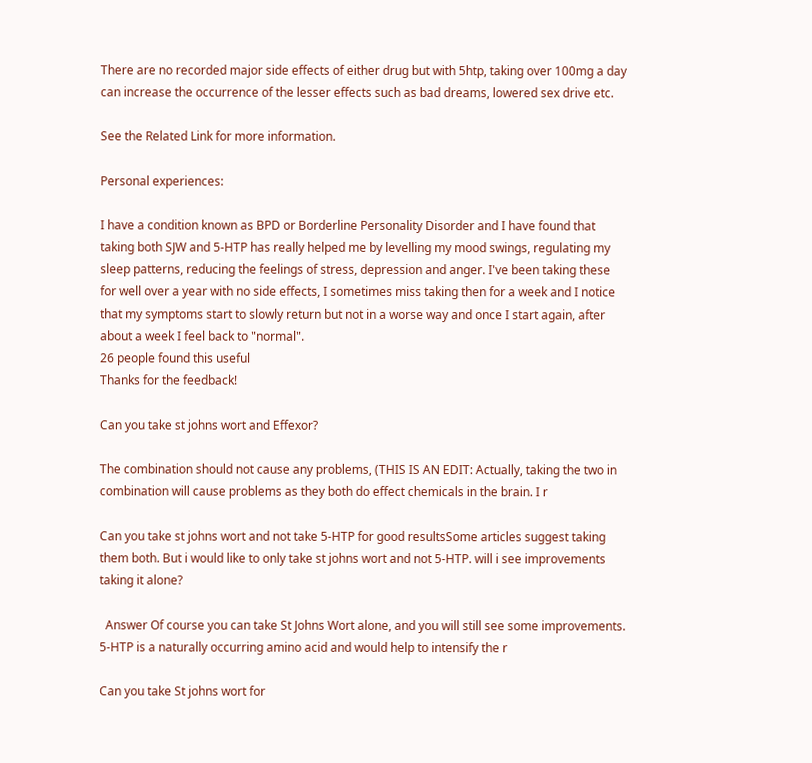There are no recorded major side effects of either drug but with 5htp, taking over 100mg a day can increase the occurrence of the lesser effects such as bad dreams, lowered sex drive etc.

See the Related Link for more information.

Personal experiences:

I have a condition known as BPD or Borderline Personality Disorder and I have found that taking both SJW and 5-HTP has really helped me by levelling my mood swings, regulating my sleep patterns, reducing the feelings of stress, depression and anger. I've been taking these for well over a year with no side effects, I sometimes miss taking then for a week and I notice that my symptoms start to slowly return but not in a worse way and once I start again, after about a week I feel back to "normal".
26 people found this useful
Thanks for the feedback!

Can you take st johns wort and Effexor?

The combination should not cause any problems, (THIS IS AN EDIT: Actually, taking the two in combination will cause problems as they both do effect chemicals in the brain. I r

Can you take st johns wort and not take 5-HTP for good resultsSome articles suggest taking them both. But i would like to only take st johns wort and not 5-HTP. will i see improvements taking it alone?

  Answer Of course you can take St Johns Wort alone, and you will still see some improvements. 5-HTP is a naturally occurring amino acid and would help to intensify the r

Can you take St johns wort for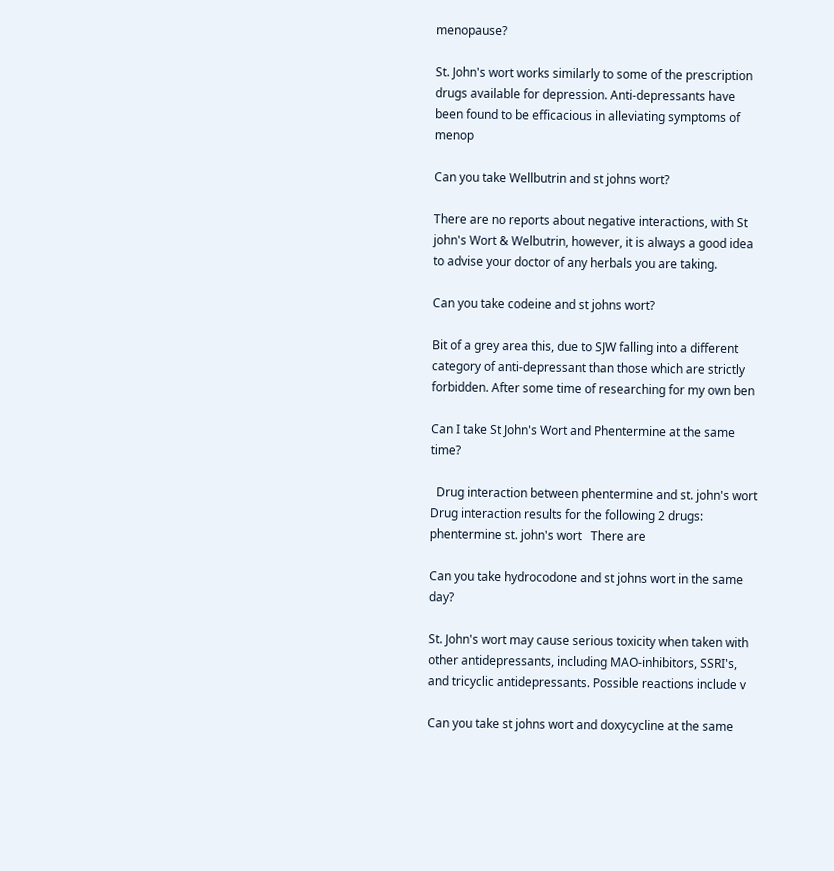menopause?

St. John's wort works similarly to some of the prescription drugs available for depression. Anti-depressants have been found to be efficacious in alleviating symptoms of menop

Can you take Wellbutrin and st johns wort?

There are no reports about negative interactions, with St john's Wort & Welbutrin, however, it is always a good idea to advise your doctor of any herbals you are taking.

Can you take codeine and st johns wort?

Bit of a grey area this, due to SJW falling into a different category of anti-depressant than those which are strictly forbidden. After some time of researching for my own ben

Can I take St John's Wort and Phentermine at the same time?

  Drug interaction between phentermine and st. john's wort     Drug interaction results for the following 2 drugs:   phentermine st. john's wort   There are

Can you take hydrocodone and st johns wort in the same day?

St. John's wort may cause serious toxicity when taken with other antidepressants, including MAO-inhibitors, SSRI's, and tricyclic antidepressants. Possible reactions include v

Can you take st johns wort and doxycycline at the same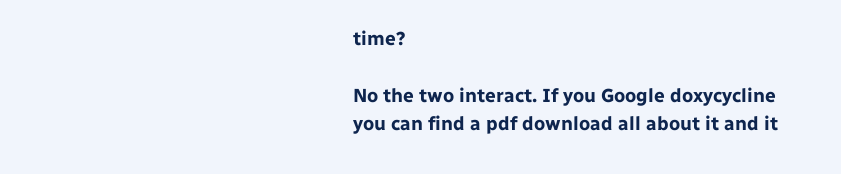time?

No the two interact. If you Google doxycycline you can find a pdf download all about it and it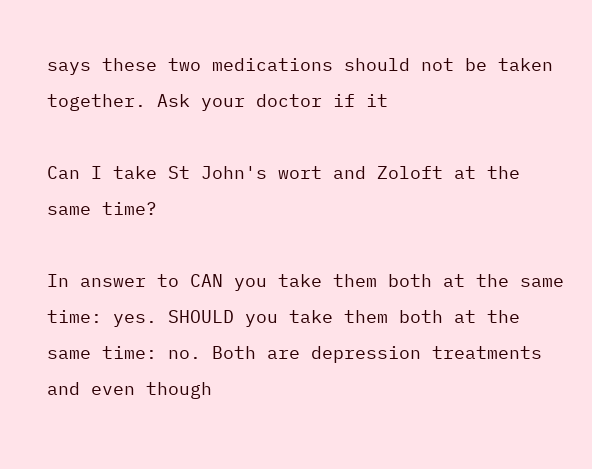says these two medications should not be taken together. Ask your doctor if it

Can I take St John's wort and Zoloft at the same time?

In answer to CAN you take them both at the same time: yes. SHOULD you take them both at the same time: no. Both are depression treatments and even though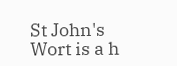St John's Wort is a h